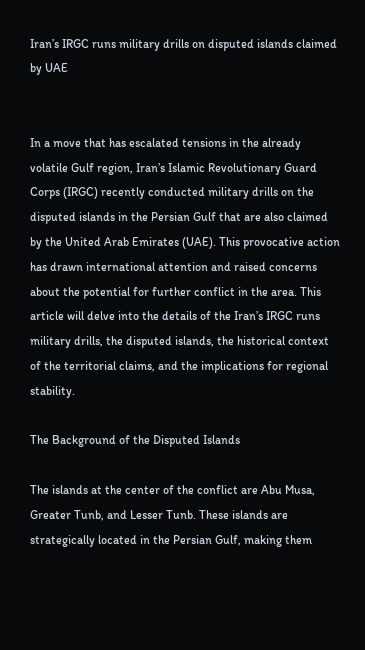Iran’s IRGC runs military drills on disputed islands claimed by UAE


In a move that has escalated tensions in the already volatile Gulf region, Iran’s Islamic Revolutionary Guard Corps (IRGC) recently conducted military drills on the disputed islands in the Persian Gulf that are also claimed by the United Arab Emirates (UAE). This provocative action has drawn international attention and raised concerns about the potential for further conflict in the area. This article will delve into the details of the Iran’s IRGC runs military drills, the disputed islands, the historical context of the territorial claims, and the implications for regional stability.

The Background of the Disputed Islands

The islands at the center of the conflict are Abu Musa, Greater Tunb, and Lesser Tunb. These islands are strategically located in the Persian Gulf, making them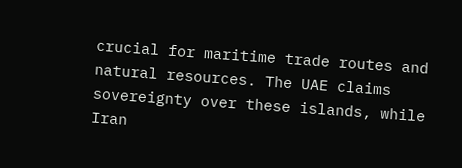crucial for maritime trade routes and natural resources. The UAE claims sovereignty over these islands, while Iran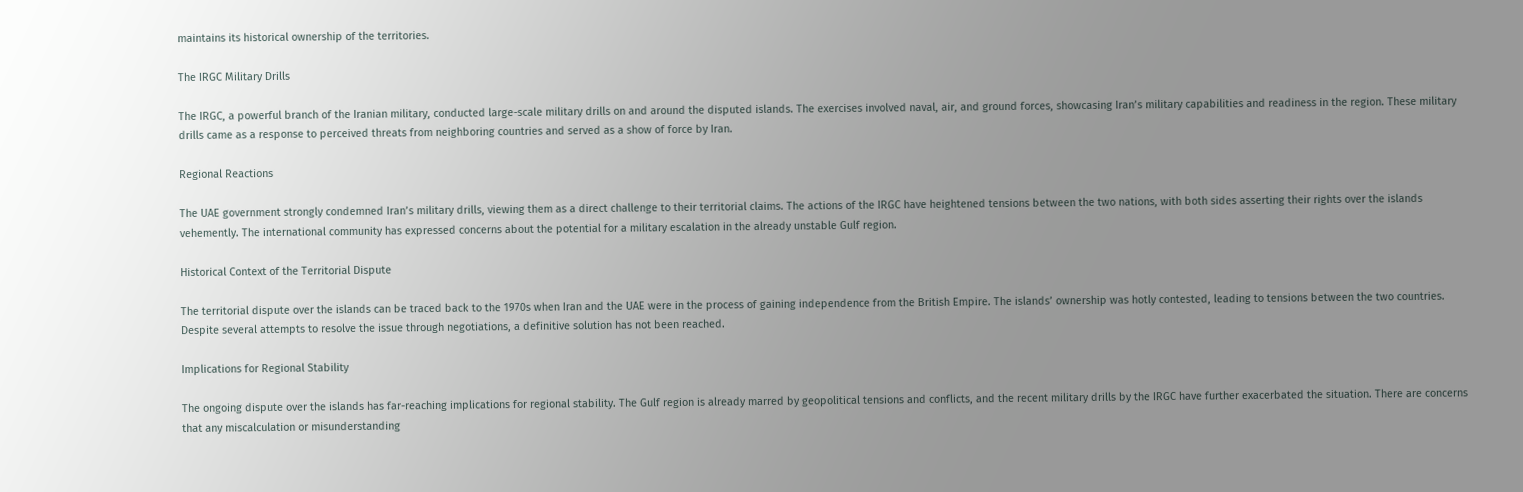maintains its historical ownership of the territories.

The IRGC Military Drills

The IRGC, a powerful branch of the Iranian military, conducted large-scale military drills on and around the disputed islands. The exercises involved naval, air, and ground forces, showcasing Iran’s military capabilities and readiness in the region. These military drills came as a response to perceived threats from neighboring countries and served as a show of force by Iran.

Regional Reactions

The UAE government strongly condemned Iran’s military drills, viewing them as a direct challenge to their territorial claims. The actions of the IRGC have heightened tensions between the two nations, with both sides asserting their rights over the islands vehemently. The international community has expressed concerns about the potential for a military escalation in the already unstable Gulf region.

Historical Context of the Territorial Dispute

The territorial dispute over the islands can be traced back to the 1970s when Iran and the UAE were in the process of gaining independence from the British Empire. The islands’ ownership was hotly contested, leading to tensions between the two countries. Despite several attempts to resolve the issue through negotiations, a definitive solution has not been reached.

Implications for Regional Stability

The ongoing dispute over the islands has far-reaching implications for regional stability. The Gulf region is already marred by geopolitical tensions and conflicts, and the recent military drills by the IRGC have further exacerbated the situation. There are concerns that any miscalculation or misunderstanding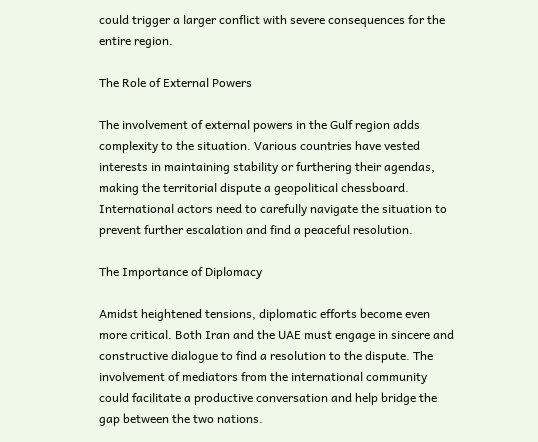could trigger a larger conflict with severe consequences for the entire region.

The Role of External Powers

The involvement of external powers in the Gulf region adds complexity to the situation. Various countries have vested interests in maintaining stability or furthering their agendas, making the territorial dispute a geopolitical chessboard. International actors need to carefully navigate the situation to prevent further escalation and find a peaceful resolution.

The Importance of Diplomacy

Amidst heightened tensions, diplomatic efforts become even more critical. Both Iran and the UAE must engage in sincere and constructive dialogue to find a resolution to the dispute. The involvement of mediators from the international community could facilitate a productive conversation and help bridge the gap between the two nations.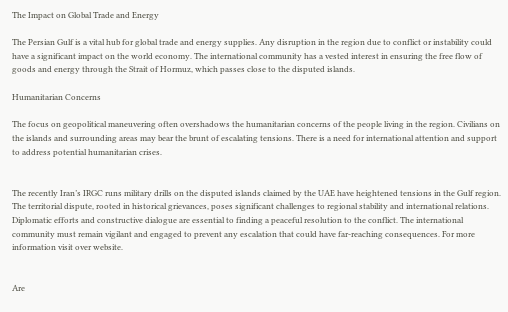The Impact on Global Trade and Energy

The Persian Gulf is a vital hub for global trade and energy supplies. Any disruption in the region due to conflict or instability could have a significant impact on the world economy. The international community has a vested interest in ensuring the free flow of goods and energy through the Strait of Hormuz, which passes close to the disputed islands.

Humanitarian Concerns

The focus on geopolitical maneuvering often overshadows the humanitarian concerns of the people living in the region. Civilians on the islands and surrounding areas may bear the brunt of escalating tensions. There is a need for international attention and support to address potential humanitarian crises.


The recently Iran’s IRGC runs military drills on the disputed islands claimed by the UAE have heightened tensions in the Gulf region. The territorial dispute, rooted in historical grievances, poses significant challenges to regional stability and international relations. Diplomatic efforts and constructive dialogue are essential to finding a peaceful resolution to the conflict. The international community must remain vigilant and engaged to prevent any escalation that could have far-reaching consequences. For more information visit over website.


Are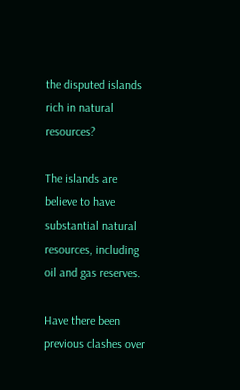the disputed islands rich in natural resources?

The islands are believe to have substantial natural resources, including oil and gas reserves.

Have there been previous clashes over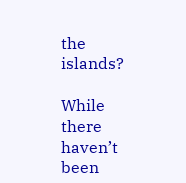the islands?

While there haven’t been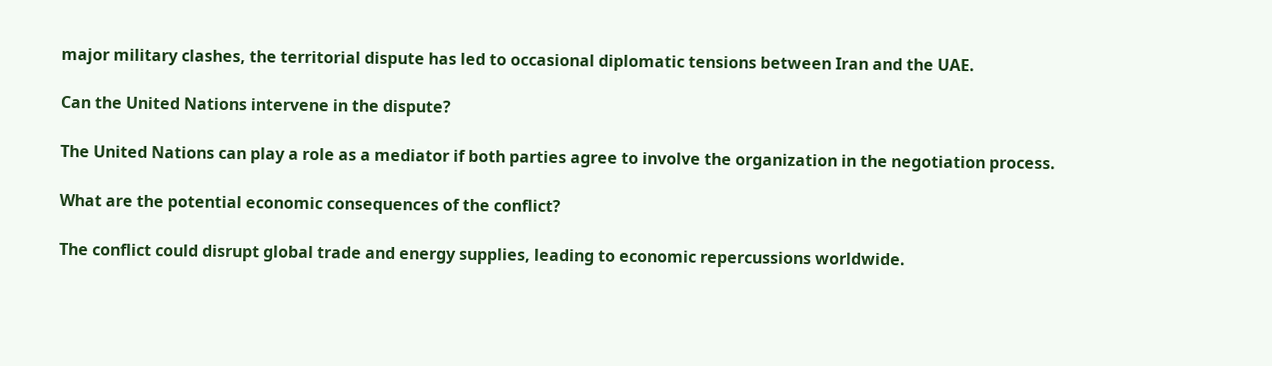major military clashes, the territorial dispute has led to occasional diplomatic tensions between Iran and the UAE.

Can the United Nations intervene in the dispute?

The United Nations can play a role as a mediator if both parties agree to involve the organization in the negotiation process.

What are the potential economic consequences of the conflict?

The conflict could disrupt global trade and energy supplies, leading to economic repercussions worldwide.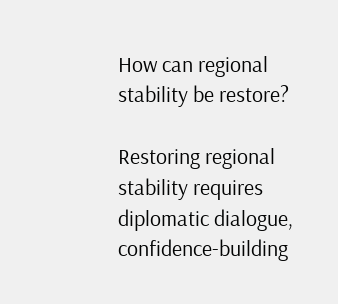How can regional stability be restore?

Restoring regional stability requires diplomatic dialogue, confidence-building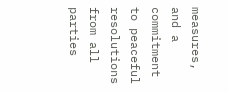measures, and a commitment to peaceful resolutions from all parties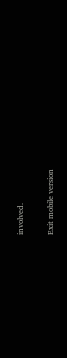involved.

Exit mobile version